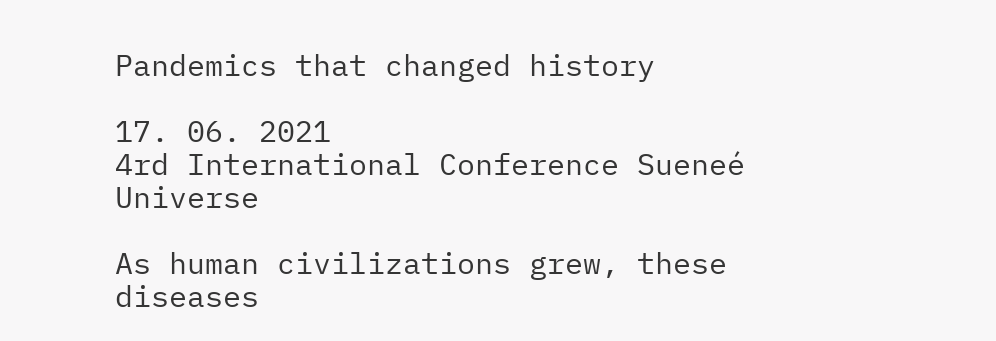Pandemics that changed history

17. 06. 2021
4rd International Conference Sueneé Universe

As human civilizations grew, these diseases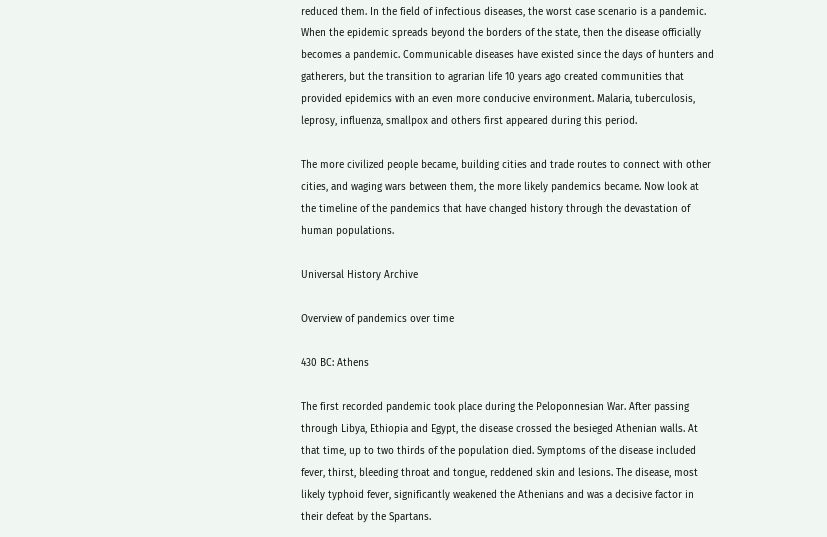reduced them. In the field of infectious diseases, the worst case scenario is a pandemic. When the epidemic spreads beyond the borders of the state, then the disease officially becomes a pandemic. Communicable diseases have existed since the days of hunters and gatherers, but the transition to agrarian life 10 years ago created communities that provided epidemics with an even more conducive environment. Malaria, tuberculosis, leprosy, influenza, smallpox and others first appeared during this period.

The more civilized people became, building cities and trade routes to connect with other cities, and waging wars between them, the more likely pandemics became. Now look at the timeline of the pandemics that have changed history through the devastation of human populations.

Universal History Archive

Overview of pandemics over time

430 BC: Athens

The first recorded pandemic took place during the Peloponnesian War. After passing through Libya, Ethiopia and Egypt, the disease crossed the besieged Athenian walls. At that time, up to two thirds of the population died. Symptoms of the disease included fever, thirst, bleeding throat and tongue, reddened skin and lesions. The disease, most likely typhoid fever, significantly weakened the Athenians and was a decisive factor in their defeat by the Spartans.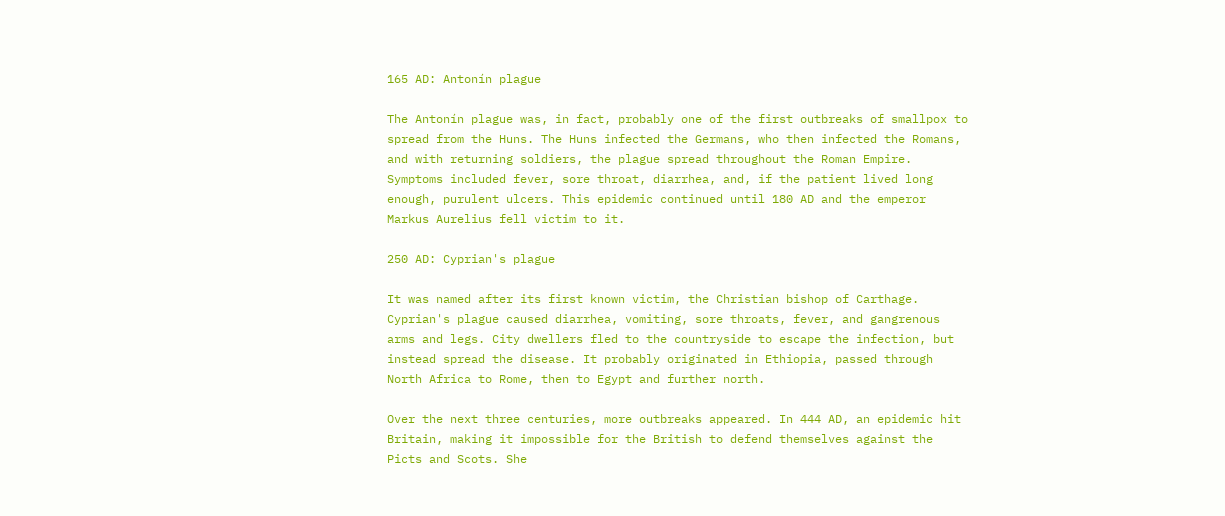165 AD: Antonín plague

The Antonín plague was, in fact, probably one of the first outbreaks of smallpox to spread from the Huns. The Huns infected the Germans, who then infected the Romans, and with returning soldiers, the plague spread throughout the Roman Empire. Symptoms included fever, sore throat, diarrhea, and, if the patient lived long enough, purulent ulcers. This epidemic continued until 180 AD and the emperor Markus Aurelius fell victim to it.

250 AD: Cyprian's plague

It was named after its first known victim, the Christian bishop of Carthage. Cyprian's plague caused diarrhea, vomiting, sore throats, fever, and gangrenous arms and legs. City dwellers fled to the countryside to escape the infection, but instead spread the disease. It probably originated in Ethiopia, passed through North Africa to Rome, then to Egypt and further north.

Over the next three centuries, more outbreaks appeared. In 444 AD, an epidemic hit Britain, making it impossible for the British to defend themselves against the Picts and Scots. She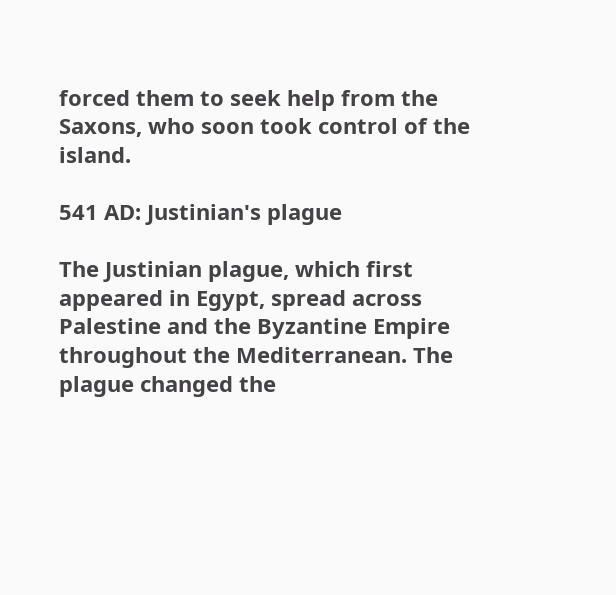forced them to seek help from the Saxons, who soon took control of the island.

541 AD: Justinian's plague

The Justinian plague, which first appeared in Egypt, spread across Palestine and the Byzantine Empire throughout the Mediterranean. The plague changed the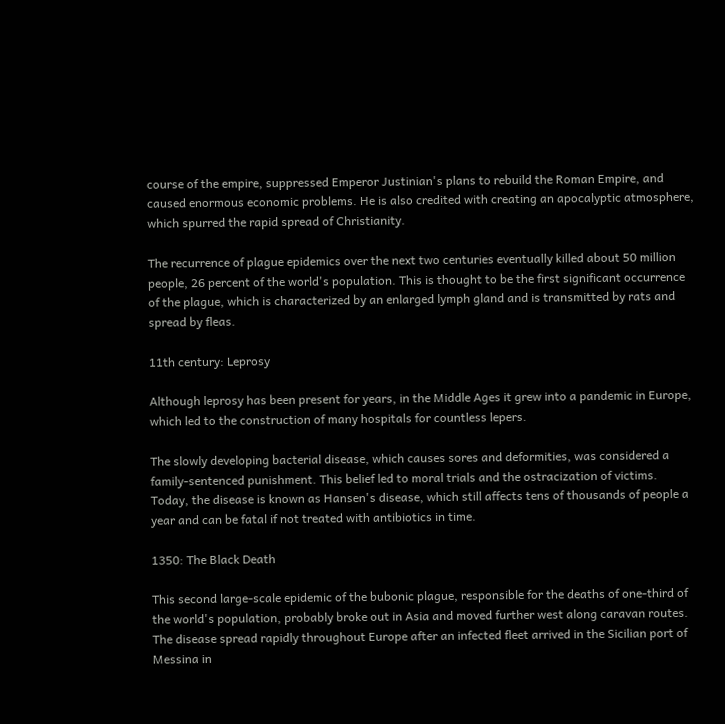course of the empire, suppressed Emperor Justinian's plans to rebuild the Roman Empire, and caused enormous economic problems. He is also credited with creating an apocalyptic atmosphere, which spurred the rapid spread of Christianity.

The recurrence of plague epidemics over the next two centuries eventually killed about 50 million people, 26 percent of the world's population. This is thought to be the first significant occurrence of the plague, which is characterized by an enlarged lymph gland and is transmitted by rats and spread by fleas.

11th century: Leprosy

Although leprosy has been present for years, in the Middle Ages it grew into a pandemic in Europe, which led to the construction of many hospitals for countless lepers.

The slowly developing bacterial disease, which causes sores and deformities, was considered a family-sentenced punishment. This belief led to moral trials and the ostracization of victims. Today, the disease is known as Hansen's disease, which still affects tens of thousands of people a year and can be fatal if not treated with antibiotics in time.

1350: The Black Death

This second large-scale epidemic of the bubonic plague, responsible for the deaths of one-third of the world's population, probably broke out in Asia and moved further west along caravan routes. The disease spread rapidly throughout Europe after an infected fleet arrived in the Sicilian port of Messina in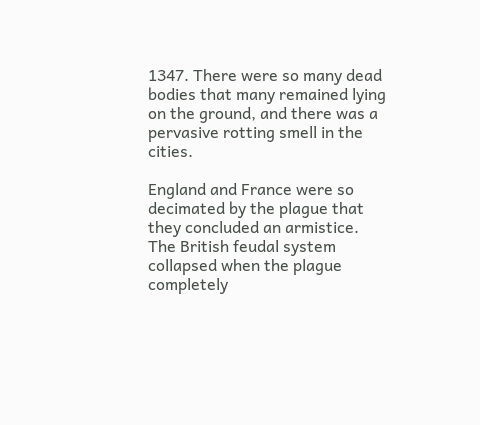1347. There were so many dead bodies that many remained lying on the ground, and there was a pervasive rotting smell in the cities.

England and France were so decimated by the plague that they concluded an armistice. The British feudal system collapsed when the plague completely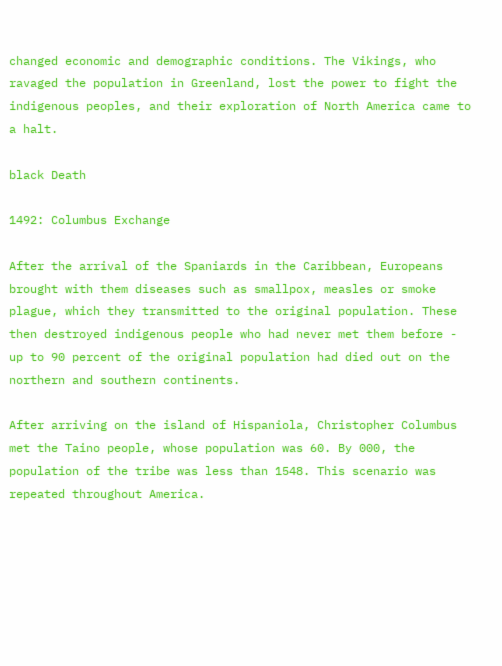changed economic and demographic conditions. The Vikings, who ravaged the population in Greenland, lost the power to fight the indigenous peoples, and their exploration of North America came to a halt.

black Death

1492: Columbus Exchange

After the arrival of the Spaniards in the Caribbean, Europeans brought with them diseases such as smallpox, measles or smoke plague, which they transmitted to the original population. These then destroyed indigenous people who had never met them before - up to 90 percent of the original population had died out on the northern and southern continents.

After arriving on the island of Hispaniola, Christopher Columbus met the Taino people, whose population was 60. By 000, the population of the tribe was less than 1548. This scenario was repeated throughout America.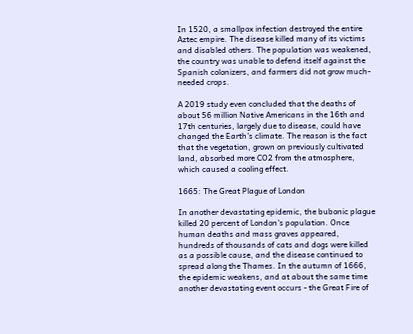In 1520, a smallpox infection destroyed the entire Aztec empire. The disease killed many of its victims and disabled others. The population was weakened, the country was unable to defend itself against the Spanish colonizers, and farmers did not grow much-needed crops.

A 2019 study even concluded that the deaths of about 56 million Native Americans in the 16th and 17th centuries, largely due to disease, could have changed the Earth's climate. The reason is the fact that the vegetation, grown on previously cultivated land, absorbed more CO2 from the atmosphere, which caused a cooling effect.

1665: The Great Plague of London

In another devastating epidemic, the bubonic plague killed 20 percent of London's population. Once human deaths and mass graves appeared, hundreds of thousands of cats and dogs were killed as a possible cause, and the disease continued to spread along the Thames. In the autumn of 1666, the epidemic weakens, and at about the same time another devastating event occurs - the Great Fire of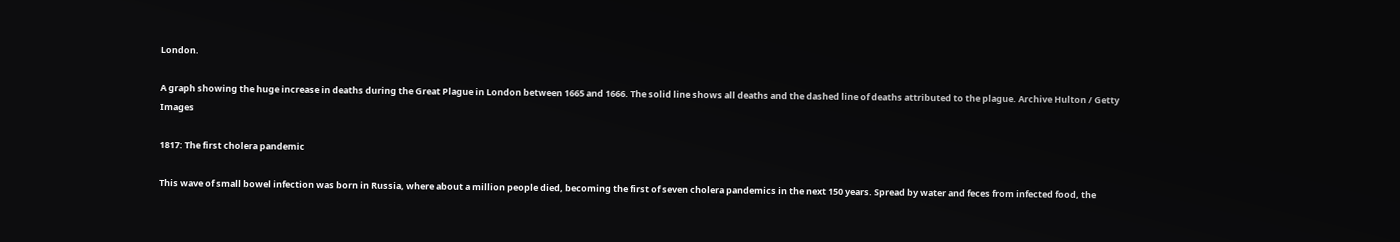London.

A graph showing the huge increase in deaths during the Great Plague in London between 1665 and 1666. The solid line shows all deaths and the dashed line of deaths attributed to the plague. Archive Hulton / Getty Images

1817: The first cholera pandemic

This wave of small bowel infection was born in Russia, where about a million people died, becoming the first of seven cholera pandemics in the next 150 years. Spread by water and feces from infected food, the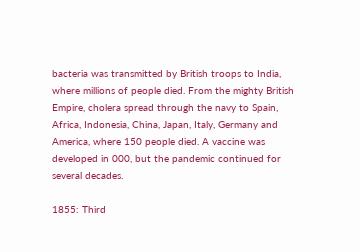bacteria was transmitted by British troops to India, where millions of people died. From the mighty British Empire, cholera spread through the navy to Spain, Africa, Indonesia, China, Japan, Italy, Germany and America, where 150 people died. A vaccine was developed in 000, but the pandemic continued for several decades.

1855: Third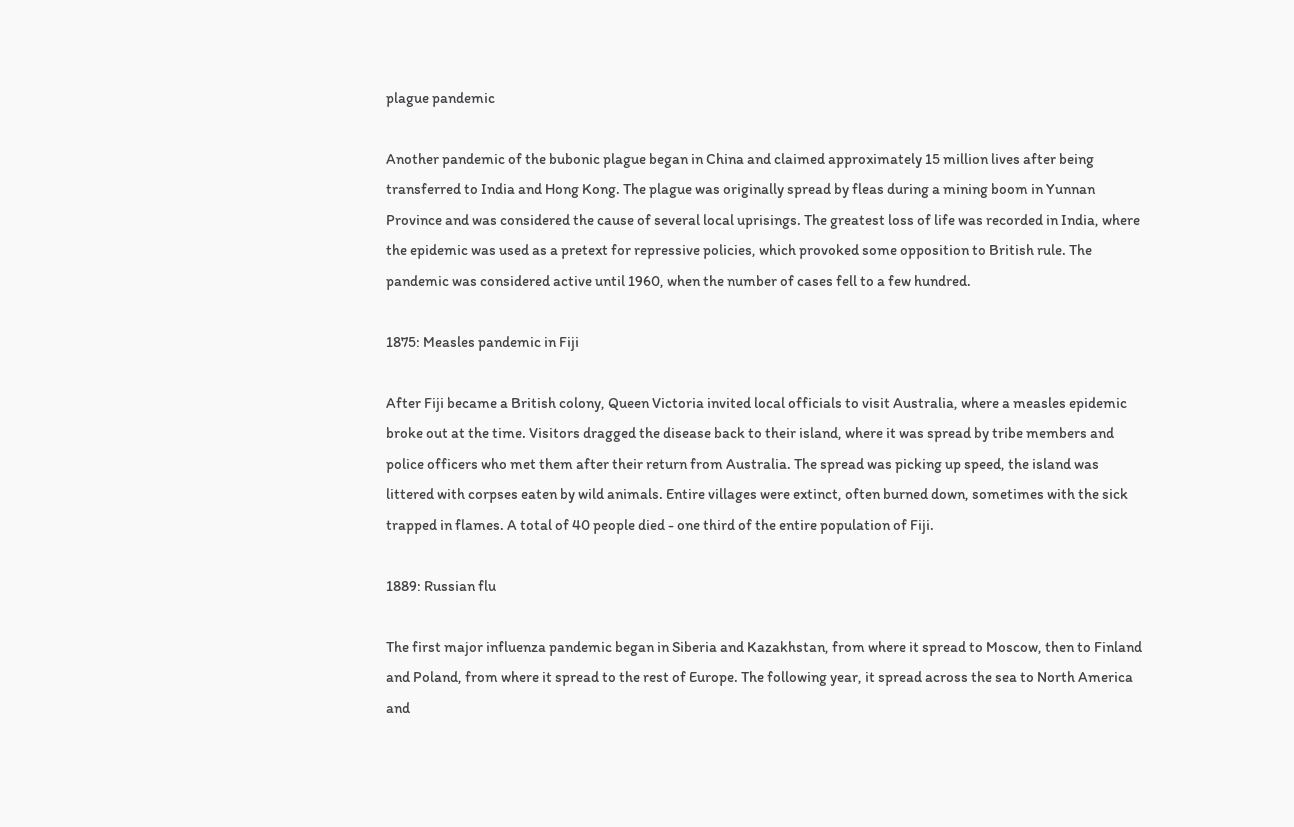plague pandemic

Another pandemic of the bubonic plague began in China and claimed approximately 15 million lives after being transferred to India and Hong Kong. The plague was originally spread by fleas during a mining boom in Yunnan Province and was considered the cause of several local uprisings. The greatest loss of life was recorded in India, where the epidemic was used as a pretext for repressive policies, which provoked some opposition to British rule. The pandemic was considered active until 1960, when the number of cases fell to a few hundred.

1875: Measles pandemic in Fiji

After Fiji became a British colony, Queen Victoria invited local officials to visit Australia, where a measles epidemic broke out at the time. Visitors dragged the disease back to their island, where it was spread by tribe members and police officers who met them after their return from Australia. The spread was picking up speed, the island was littered with corpses eaten by wild animals. Entire villages were extinct, often burned down, sometimes with the sick trapped in flames. A total of 40 people died - one third of the entire population of Fiji.

1889: Russian flu

The first major influenza pandemic began in Siberia and Kazakhstan, from where it spread to Moscow, then to Finland and Poland, from where it spread to the rest of Europe. The following year, it spread across the sea to North America and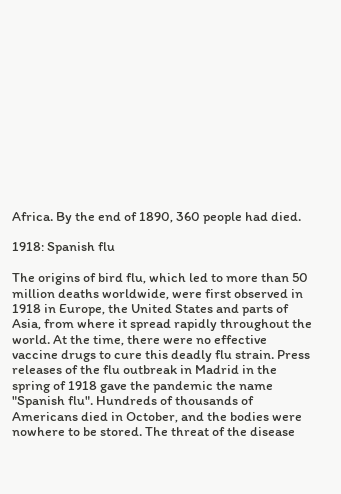Africa. By the end of 1890, 360 people had died.

1918: Spanish flu

The origins of bird flu, which led to more than 50 million deaths worldwide, were first observed in 1918 in Europe, the United States and parts of Asia, from where it spread rapidly throughout the world. At the time, there were no effective vaccine drugs to cure this deadly flu strain. Press releases of the flu outbreak in Madrid in the spring of 1918 gave the pandemic the name "Spanish flu". Hundreds of thousands of Americans died in October, and the bodies were nowhere to be stored. The threat of the disease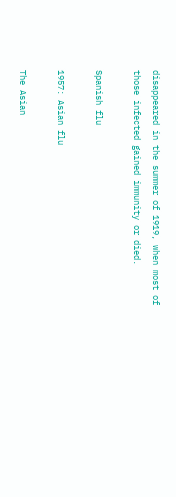disappeared in the summer of 1919, when most of those infected gained immunity or died.

Spanish flu

1957: Asian flu

The Asian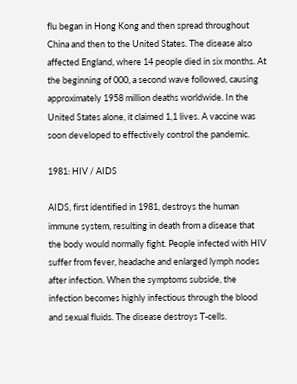flu began in Hong Kong and then spread throughout China and then to the United States. The disease also affected England, where 14 people died in six months. At the beginning of 000, a second wave followed, causing approximately 1958 million deaths worldwide. In the United States alone, it claimed 1,1 lives. A vaccine was soon developed to effectively control the pandemic.

1981: HIV / AIDS

AIDS, first identified in 1981, destroys the human immune system, resulting in death from a disease that the body would normally fight. People infected with HIV suffer from fever, headache and enlarged lymph nodes after infection. When the symptoms subside, the infection becomes highly infectious through the blood and sexual fluids. The disease destroys T-cells.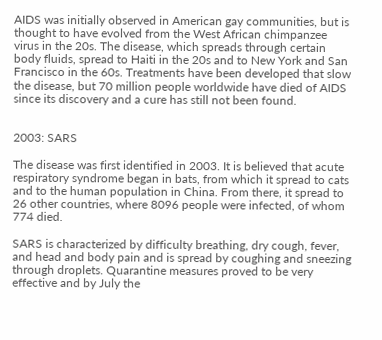AIDS was initially observed in American gay communities, but is thought to have evolved from the West African chimpanzee virus in the 20s. The disease, which spreads through certain body fluids, spread to Haiti in the 20s and to New York and San Francisco in the 60s. Treatments have been developed that slow the disease, but 70 million people worldwide have died of AIDS since its discovery and a cure has still not been found.


2003: SARS

The disease was first identified in 2003. It is believed that acute respiratory syndrome began in bats, from which it spread to cats and to the human population in China. From there, it spread to 26 other countries, where 8096 people were infected, of whom 774 died.

SARS is characterized by difficulty breathing, dry cough, fever, and head and body pain and is spread by coughing and sneezing through droplets. Quarantine measures proved to be very effective and by July the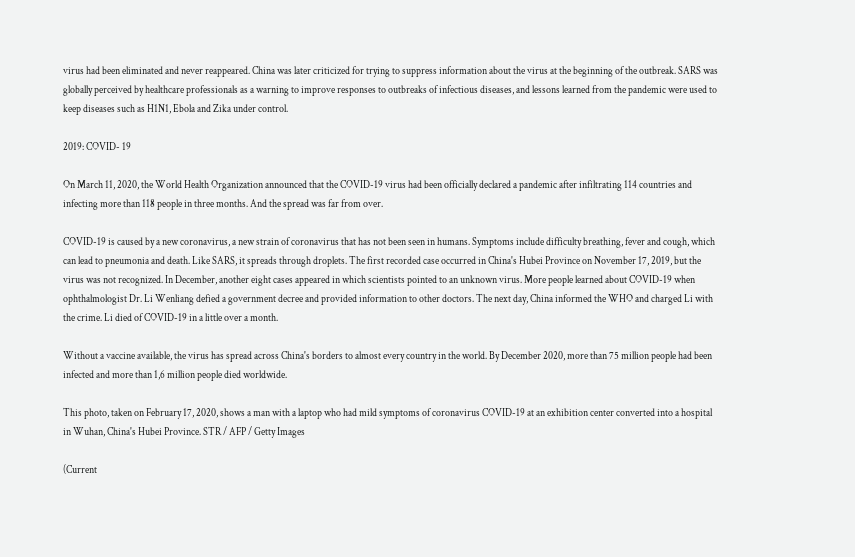virus had been eliminated and never reappeared. China was later criticized for trying to suppress information about the virus at the beginning of the outbreak. SARS was globally perceived by healthcare professionals as a warning to improve responses to outbreaks of infectious diseases, and lessons learned from the pandemic were used to keep diseases such as H1N1, Ebola and Zika under control.

2019: COVID- 19

On March 11, 2020, the World Health Organization announced that the COVID-19 virus had been officially declared a pandemic after infiltrating 114 countries and infecting more than 118 people in three months. And the spread was far from over.

COVID-19 is caused by a new coronavirus, a new strain of coronavirus that has not been seen in humans. Symptoms include difficulty breathing, fever and cough, which can lead to pneumonia and death. Like SARS, it spreads through droplets. The first recorded case occurred in China's Hubei Province on November 17, 2019, but the virus was not recognized. In December, another eight cases appeared in which scientists pointed to an unknown virus. More people learned about COVID-19 when ophthalmologist Dr. Li Wenliang defied a government decree and provided information to other doctors. The next day, China informed the WHO and charged Li with the crime. Li died of COVID-19 in a little over a month.

Without a vaccine available, the virus has spread across China's borders to almost every country in the world. By December 2020, more than 75 million people had been infected and more than 1,6 million people died worldwide.

This photo, taken on February 17, 2020, shows a man with a laptop who had mild symptoms of coronavirus COVID-19 at an exhibition center converted into a hospital in Wuhan, China's Hubei Province. STR / AFP / Getty Images

(Current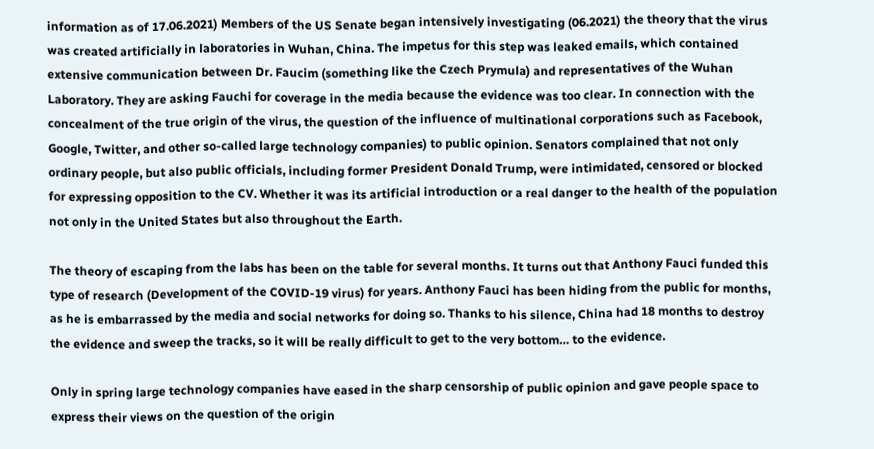information as of 17.06.2021) Members of the US Senate began intensively investigating (06.2021) the theory that the virus was created artificially in laboratories in Wuhan, China. The impetus for this step was leaked emails, which contained extensive communication between Dr. Faucim (something like the Czech Prymula) and representatives of the Wuhan Laboratory. They are asking Fauchi for coverage in the media because the evidence was too clear. In connection with the concealment of the true origin of the virus, the question of the influence of multinational corporations such as Facebook, Google, Twitter, and other so-called large technology companies) to public opinion. Senators complained that not only ordinary people, but also public officials, including former President Donald Trump, were intimidated, censored or blocked for expressing opposition to the CV. Whether it was its artificial introduction or a real danger to the health of the population not only in the United States but also throughout the Earth.

The theory of escaping from the labs has been on the table for several months. It turns out that Anthony Fauci funded this type of research (Development of the COVID-19 virus) for years. Anthony Fauci has been hiding from the public for months, as he is embarrassed by the media and social networks for doing so. Thanks to his silence, China had 18 months to destroy the evidence and sweep the tracks, so it will be really difficult to get to the very bottom… to the evidence.

Only in spring large technology companies have eased in the sharp censorship of public opinion and gave people space to express their views on the question of the origin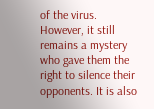of the virus. However, it still remains a mystery who gave them the right to silence their opponents. It is also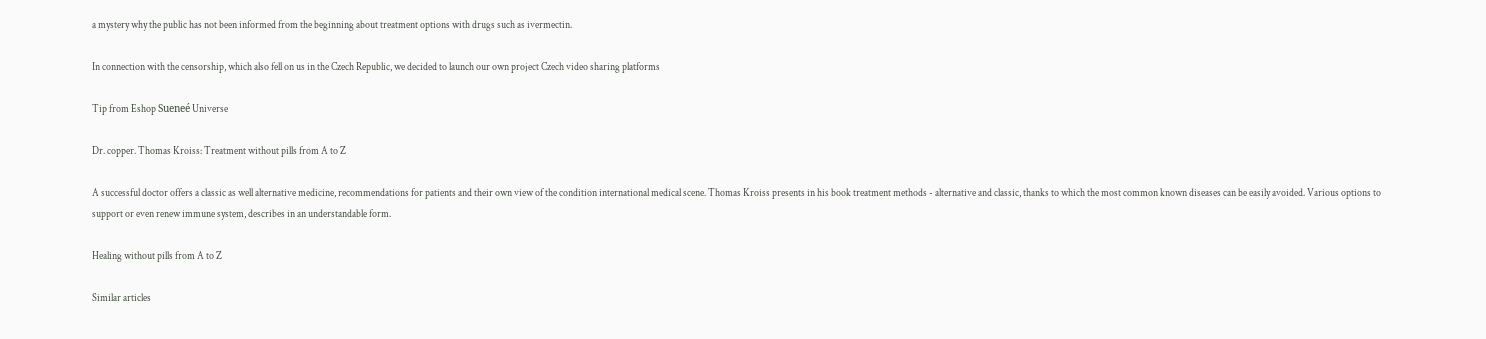a mystery why the public has not been informed from the beginning about treatment options with drugs such as ivermectin.

In connection with the censorship, which also fell on us in the Czech Republic, we decided to launch our own project Czech video sharing platforms

Tip from Eshop Sueneé Universe

Dr. copper. Thomas Kroiss: Treatment without pills from A to Z

A successful doctor offers a classic as well alternative medicine, recommendations for patients and their own view of the condition international medical scene. Thomas Kroiss presents in his book treatment methods - alternative and classic, thanks to which the most common known diseases can be easily avoided. Various options to support or even renew immune system, describes in an understandable form.

Healing without pills from A to Z

Similar articles